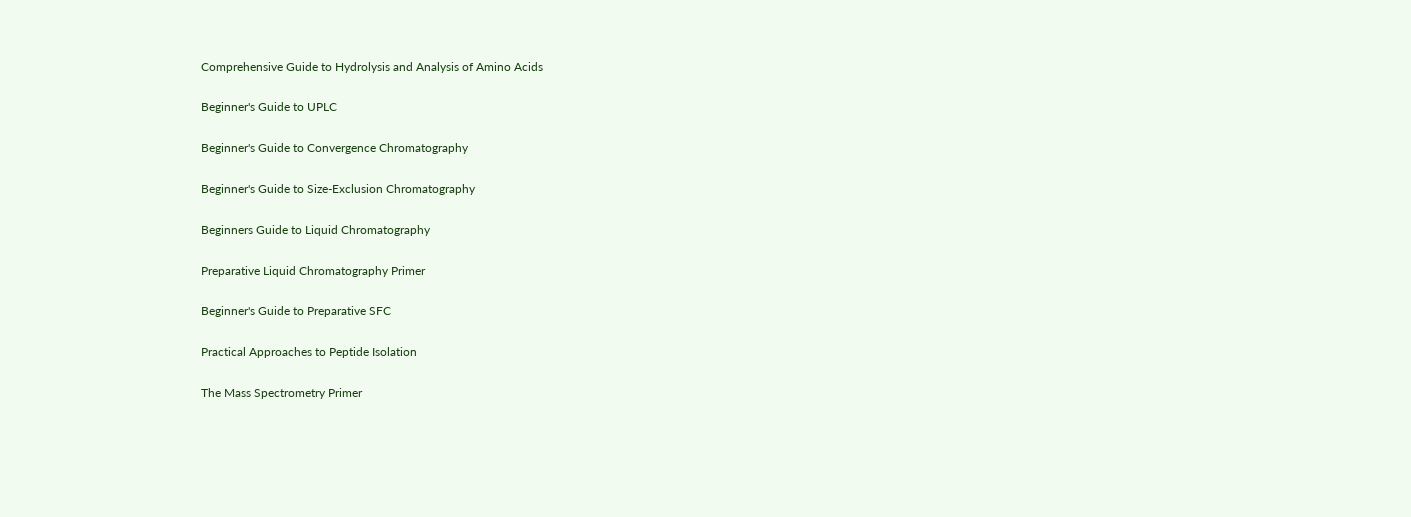Comprehensive Guide to Hydrolysis and Analysis of Amino Acids

Beginner's Guide to UPLC

Beginner's Guide to Convergence Chromatography

Beginner's Guide to Size-Exclusion Chromatography

Beginners Guide to Liquid Chromatography

Preparative Liquid Chromatography Primer

Beginner's Guide to Preparative SFC

Practical Approaches to Peptide Isolation

The Mass Spectrometry Primer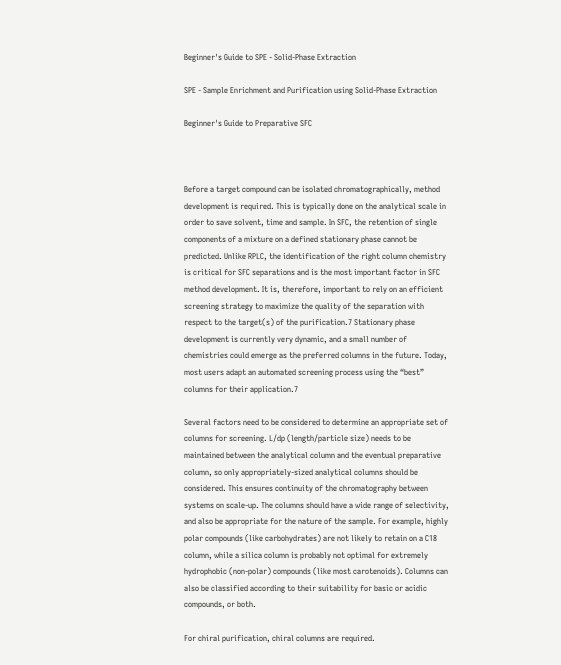Beginner's Guide to SPE - Solid-Phase Extraction

SPE - Sample Enrichment and Purification using Solid-Phase Extraction

Beginner's Guide to Preparative SFC



Before a target compound can be isolated chromatographically, method development is required. This is typically done on the analytical scale in order to save solvent, time and sample. In SFC, the retention of single components of a mixture on a defined stationary phase cannot be predicted. Unlike RPLC, the identification of the right column chemistry is critical for SFC separations and is the most important factor in SFC method development. It is, therefore, important to rely on an efficient screening strategy to maximize the quality of the separation with respect to the target(s) of the purification.7 Stationary phase development is currently very dynamic, and a small number of chemistries could emerge as the preferred columns in the future. Today, most users adapt an automated screening process using the “best” columns for their application.7

Several factors need to be considered to determine an appropriate set of columns for screening. L/dp (length/particle size) needs to be maintained between the analytical column and the eventual preparative column, so only appropriately-sized analytical columns should be considered. This ensures continuity of the chromatography between systems on scale-up. The columns should have a wide range of selectivity, and also be appropriate for the nature of the sample. For example, highly polar compounds (like carbohydrates) are not likely to retain on a C18 column, while a silica column is probably not optimal for extremely hydrophobic (non-polar) compounds (like most carotenoids). Columns can also be classified according to their suitability for basic or acidic compounds, or both.

For chiral purification, chiral columns are required.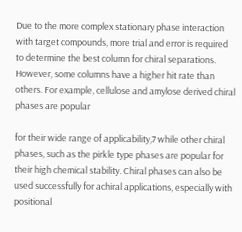Due to the more complex stationary phase interaction with target compounds, more trial and error is required to determine the best column for chiral separations. However, some columns have a higher hit rate than others. For example, cellulose and amylose derived chiral phases are popular

for their wide range of applicability,7 while other chiral phases, such as the pirkle type phases are popular for their high chemical stability. Chiral phases can also be used successfully for achiral applications, especially with positional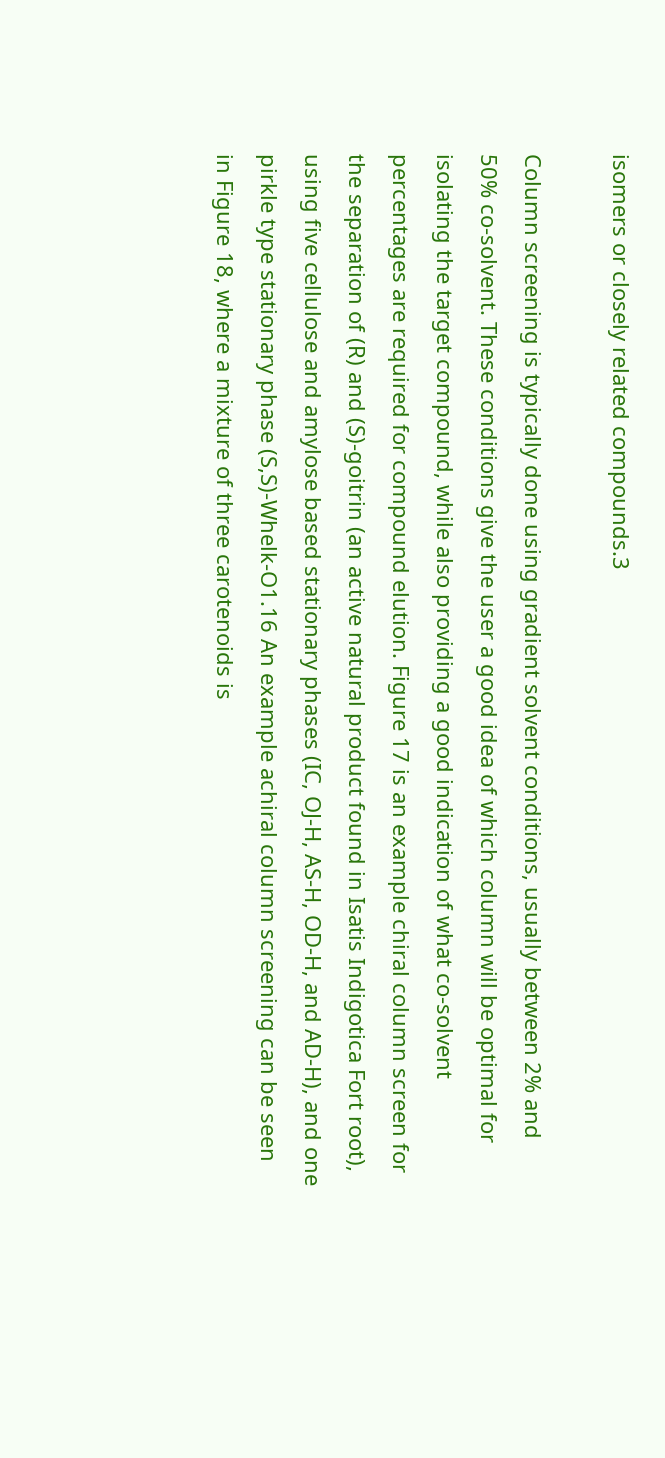isomers or closely related compounds.3

Column screening is typically done using gradient solvent conditions, usually between 2% and 50% co-solvent. These conditions give the user a good idea of which column will be optimal for isolating the target compound, while also providing a good indication of what co-solvent percentages are required for compound elution. Figure 17 is an example chiral column screen for the separation of (R) and (S)-goitrin (an active natural product found in Isatis Indigotica Fort root), using five cellulose and amylose based stationary phases (IC, OJ-H, AS-H, OD-H, and AD-H), and one pirkle type stationary phase (S,S)-Whelk-O1.16 An example achiral column screening can be seen in Figure 18, where a mixture of three carotenoids is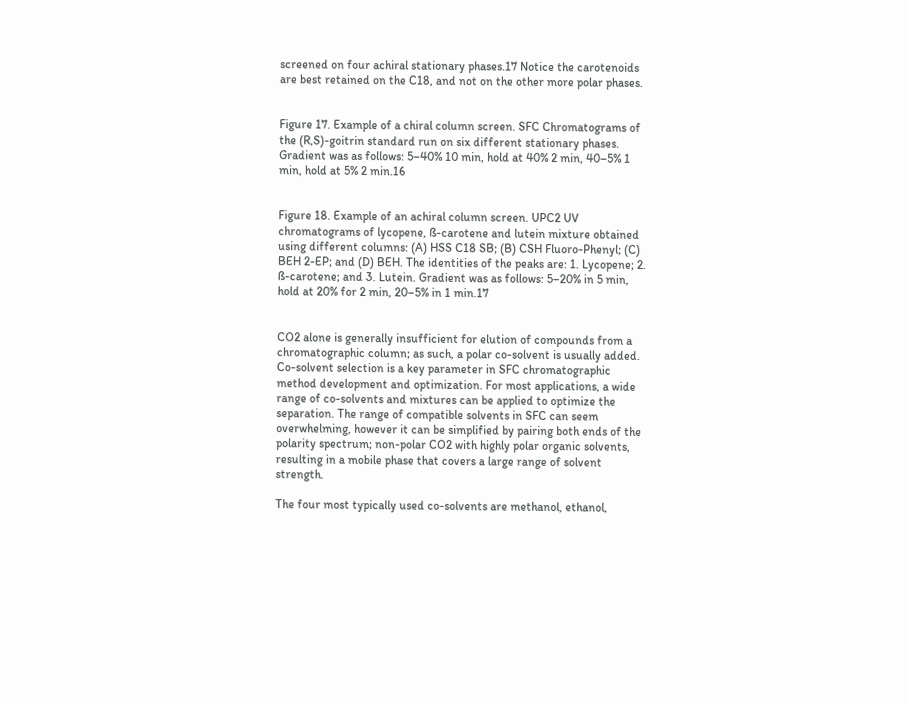screened on four achiral stationary phases.17 Notice the carotenoids are best retained on the C18, and not on the other more polar phases.


Figure 17. Example of a chiral column screen. SFC Chromatograms of the (R,S)-goitrin standard run on six different stationary phases. Gradient was as follows: 5–40% 10 min, hold at 40% 2 min, 40–5% 1 min, hold at 5% 2 min.16


Figure 18. Example of an achiral column screen. UPC2 UV chromatograms of lycopene, ß-carotene and lutein mixture obtained using different columns: (A) HSS C18 SB; (B) CSH Fluoro-Phenyl; (C) BEH 2-EP; and (D) BEH. The identities of the peaks are: 1. Lycopene; 2. ß-carotene; and 3. Lutein. Gradient was as follows: 5–20% in 5 min, hold at 20% for 2 min, 20–5% in 1 min.17


CO2 alone is generally insufficient for elution of compounds from a chromatographic column; as such, a polar co-solvent is usually added. Co-solvent selection is a key parameter in SFC chromatographic method development and optimization. For most applications, a wide range of co-solvents and mixtures can be applied to optimize the separation. The range of compatible solvents in SFC can seem overwhelming, however it can be simplified by pairing both ends of the polarity spectrum; non-polar CO2 with highly polar organic solvents, resulting in a mobile phase that covers a large range of solvent strength.

The four most typically used co-solvents are methanol, ethanol,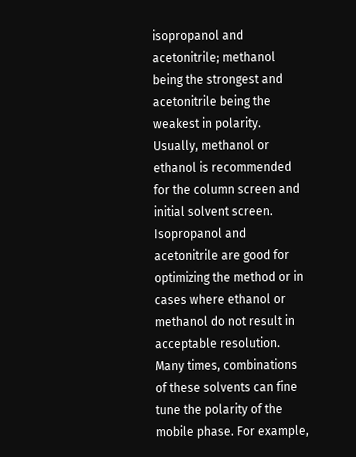isopropanol and acetonitrile; methanol being the strongest and acetonitrile being the weakest in polarity. Usually, methanol or ethanol is recommended for the column screen and initial solvent screen. Isopropanol and acetonitrile are good for optimizing the method or in cases where ethanol or methanol do not result in acceptable resolution. Many times, combinations of these solvents can fine tune the polarity of the mobile phase. For example,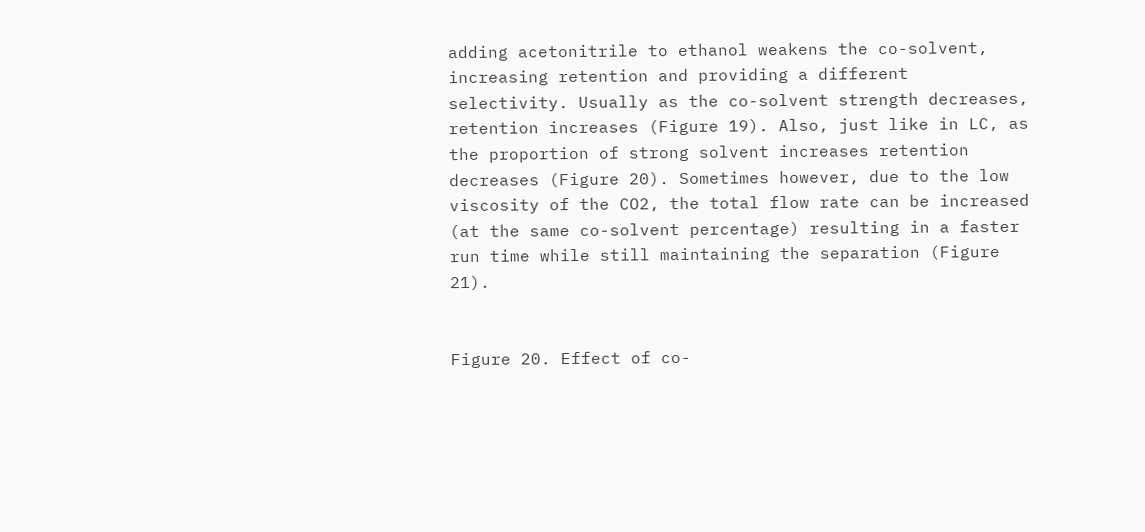adding acetonitrile to ethanol weakens the co-solvent, increasing retention and providing a different selectivity. Usually as the co-solvent strength decreases, retention increases (Figure 19). Also, just like in LC, as the proportion of strong solvent increases retention decreases (Figure 20). Sometimes however, due to the low viscosity of the CO2, the total flow rate can be increased (at the same co-solvent percentage) resulting in a faster run time while still maintaining the separation (Figure 21).


Figure 20. Effect of co-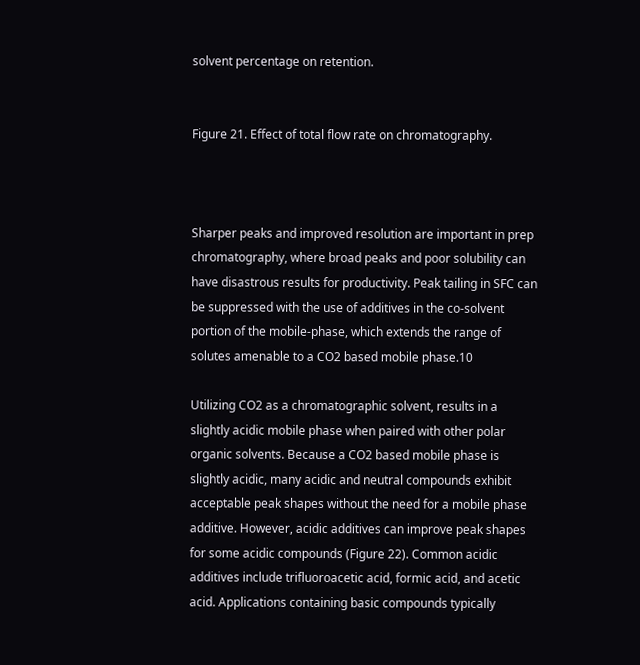solvent percentage on retention.


Figure 21. Effect of total flow rate on chromatography.



Sharper peaks and improved resolution are important in prep chromatography, where broad peaks and poor solubility can have disastrous results for productivity. Peak tailing in SFC can be suppressed with the use of additives in the co-solvent portion of the mobile-phase, which extends the range of solutes amenable to a CO2 based mobile phase.10

Utilizing CO2 as a chromatographic solvent, results in a slightly acidic mobile phase when paired with other polar organic solvents. Because a CO2 based mobile phase is slightly acidic, many acidic and neutral compounds exhibit acceptable peak shapes without the need for a mobile phase additive. However, acidic additives can improve peak shapes for some acidic compounds (Figure 22). Common acidic additives include trifluoroacetic acid, formic acid, and acetic acid. Applications containing basic compounds typically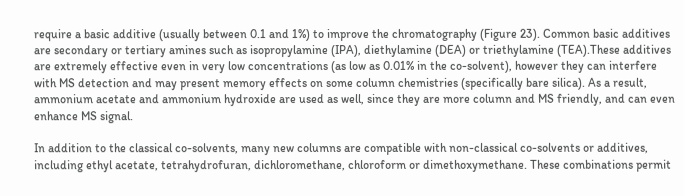require a basic additive (usually between 0.1 and 1%) to improve the chromatography (Figure 23). Common basic additives are secondary or tertiary amines such as isopropylamine (IPA), diethylamine (DEA) or triethylamine (TEA).These additives are extremely effective even in very low concentrations (as low as 0.01% in the co-solvent), however they can interfere with MS detection and may present memory effects on some column chemistries (specifically bare silica). As a result, ammonium acetate and ammonium hydroxide are used as well, since they are more column and MS friendly, and can even enhance MS signal.

In addition to the classical co-solvents, many new columns are compatible with non-classical co-solvents or additives, including ethyl acetate, tetrahydrofuran, dichloromethane, chloroform or dimethoxymethane. These combinations permit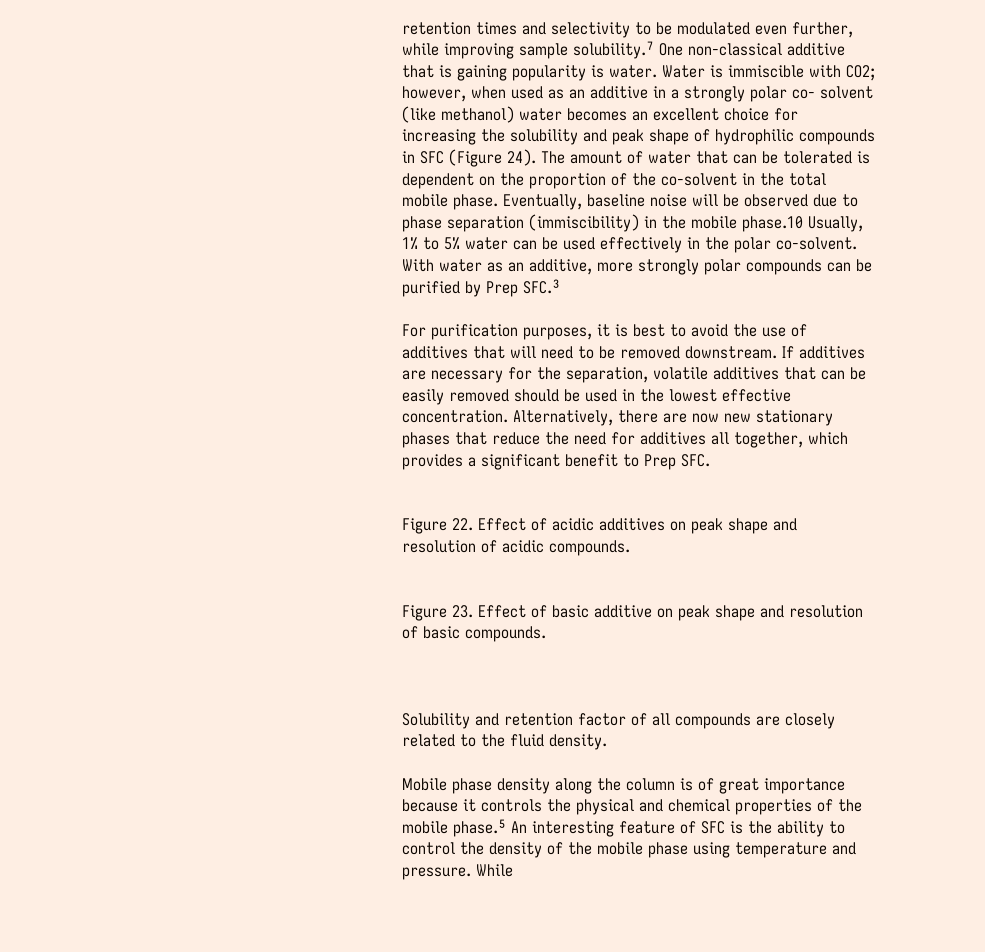retention times and selectivity to be modulated even further, while improving sample solubility.⁷ One non-classical additive that is gaining popularity is water. Water is immiscible with CO2; however, when used as an additive in a strongly polar co- solvent (like methanol) water becomes an excellent choice for increasing the solubility and peak shape of hydrophilic compounds in SFC (Figure 24). The amount of water that can be tolerated is dependent on the proportion of the co-solvent in the total mobile phase. Eventually, baseline noise will be observed due to phase separation (immiscibility) in the mobile phase.10 Usually, 1% to 5% water can be used effectively in the polar co-solvent. With water as an additive, more strongly polar compounds can be purified by Prep SFC.³

For purification purposes, it is best to avoid the use of additives that will need to be removed downstream. If additives are necessary for the separation, volatile additives that can be easily removed should be used in the lowest effective concentration. Alternatively, there are now new stationary phases that reduce the need for additives all together, which provides a significant benefit to Prep SFC.


Figure 22. Effect of acidic additives on peak shape and resolution of acidic compounds.


Figure 23. Effect of basic additive on peak shape and resolution of basic compounds.



Solubility and retention factor of all compounds are closely related to the fluid density.

Mobile phase density along the column is of great importance because it controls the physical and chemical properties of the mobile phase.⁵ An interesting feature of SFC is the ability to control the density of the mobile phase using temperature and pressure. While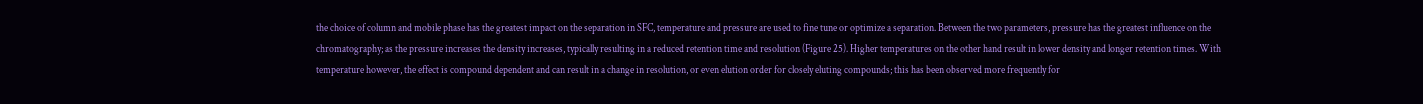the choice of column and mobile phase has the greatest impact on the separation in SFC, temperature and pressure are used to fine tune or optimize a separation. Between the two parameters, pressure has the greatest influence on the chromatography; as the pressure increases the density increases, typically resulting in a reduced retention time and resolution (Figure 25). Higher temperatures on the other hand result in lower density and longer retention times. With temperature however, the effect is compound dependent and can result in a change in resolution, or even elution order for closely eluting compounds; this has been observed more frequently for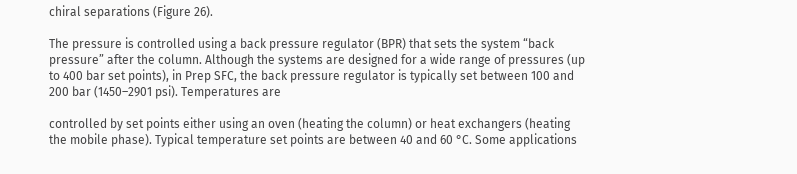chiral separations (Figure 26).

The pressure is controlled using a back pressure regulator (BPR) that sets the system “back pressure” after the column. Although the systems are designed for a wide range of pressures (up to 400 bar set points), in Prep SFC, the back pressure regulator is typically set between 100 and 200 bar (1450–2901 psi). Temperatures are

controlled by set points either using an oven (heating the column) or heat exchangers (heating the mobile phase). Typical temperature set points are between 40 and 60 °C. Some applications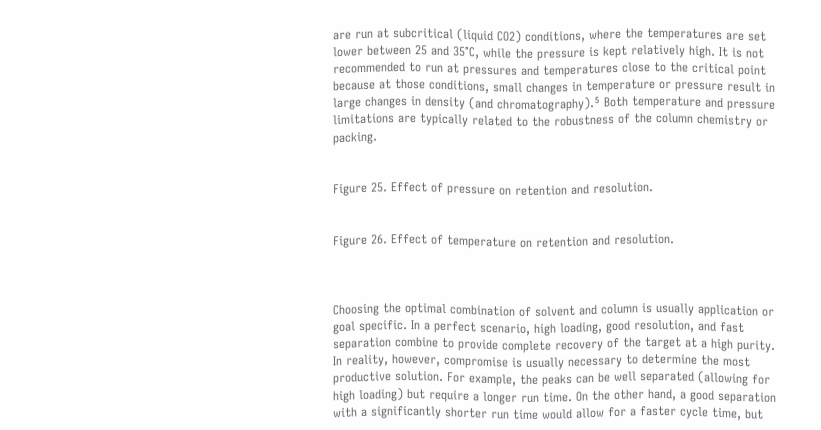are run at subcritical (liquid CO2) conditions, where the temperatures are set lower between 25 and 35°C, while the pressure is kept relatively high. It is not recommended to run at pressures and temperatures close to the critical point because at those conditions, small changes in temperature or pressure result in large changes in density (and chromatography).⁵ Both temperature and pressure limitations are typically related to the robustness of the column chemistry or packing.


Figure 25. Effect of pressure on retention and resolution.


Figure 26. Effect of temperature on retention and resolution.



Choosing the optimal combination of solvent and column is usually application or goal specific. In a perfect scenario, high loading, good resolution, and fast separation combine to provide complete recovery of the target at a high purity. In reality, however, compromise is usually necessary to determine the most productive solution. For example, the peaks can be well separated (allowing for high loading) but require a longer run time. On the other hand, a good separation with a significantly shorter run time would allow for a faster cycle time, but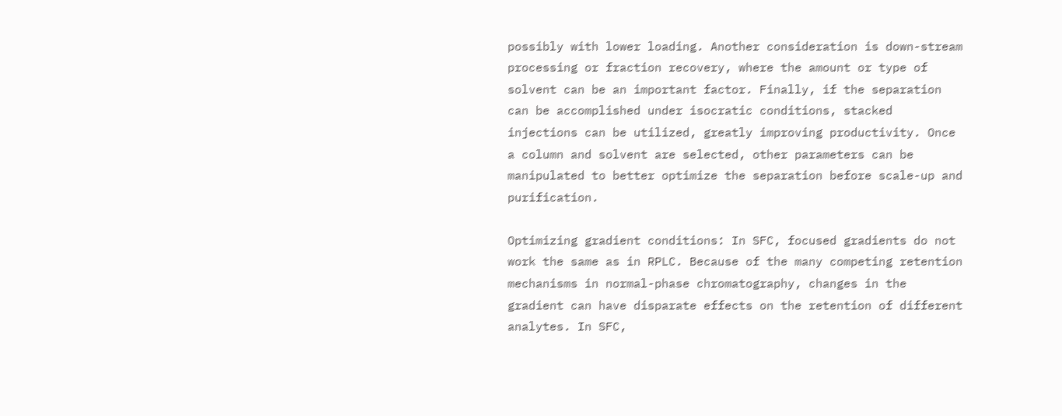possibly with lower loading. Another consideration is down-stream processing or fraction recovery, where the amount or type of solvent can be an important factor. Finally, if the separation can be accomplished under isocratic conditions, stacked injections can be utilized, greatly improving productivity. Once a column and solvent are selected, other parameters can be manipulated to better optimize the separation before scale-up and purification.

Optimizing gradient conditions: In SFC, focused gradients do not work the same as in RPLC. Because of the many competing retention mechanisms in normal-phase chromatography, changes in the gradient can have disparate effects on the retention of different analytes. In SFC,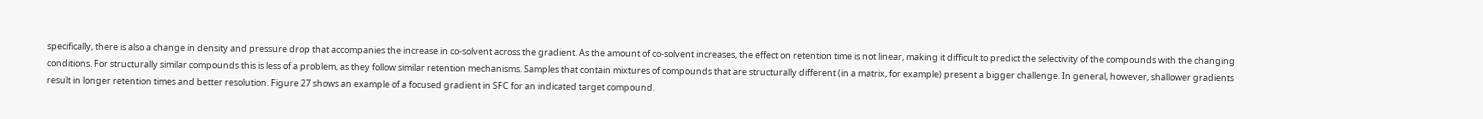specifically, there is also a change in density and pressure drop that accompanies the increase in co-solvent across the gradient. As the amount of co-solvent increases, the effect on retention time is not linear, making it difficult to predict the selectivity of the compounds with the changing conditions. For structurally similar compounds this is less of a problem, as they follow similar retention mechanisms. Samples that contain mixtures of compounds that are structurally different (in a matrix, for example) present a bigger challenge. In general, however, shallower gradients result in longer retention times and better resolution. Figure 27 shows an example of a focused gradient in SFC for an indicated target compound.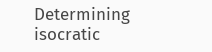Determining isocratic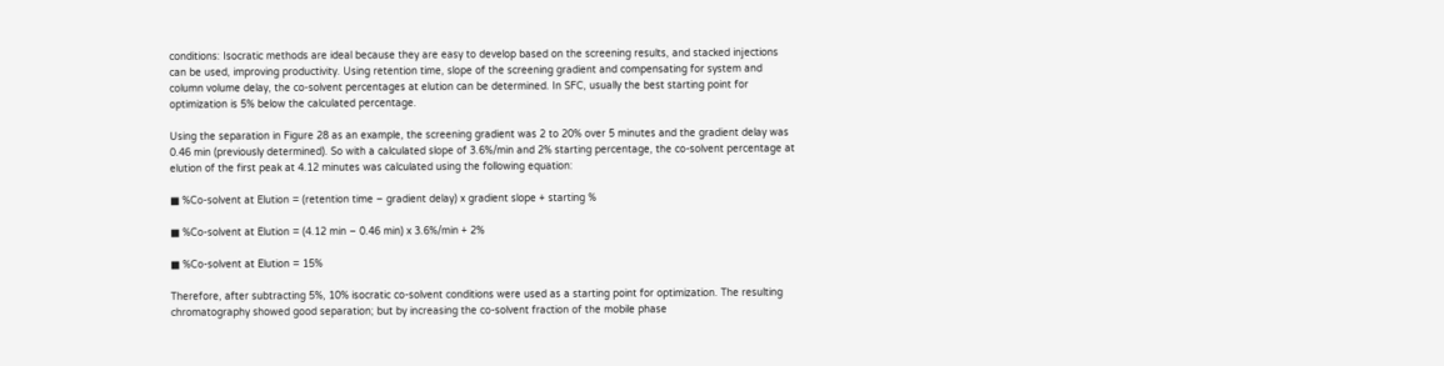conditions: Isocratic methods are ideal because they are easy to develop based on the screening results, and stacked injections can be used, improving productivity. Using retention time, slope of the screening gradient and compensating for system and column volume delay, the co-solvent percentages at elution can be determined. In SFC, usually the best starting point for optimization is 5% below the calculated percentage.

Using the separation in Figure 28 as an example, the screening gradient was 2 to 20% over 5 minutes and the gradient delay was 0.46 min (previously determined). So with a calculated slope of 3.6%/min and 2% starting percentage, the co-solvent percentage at elution of the first peak at 4.12 minutes was calculated using the following equation:

■ %Co-solvent at Elution = (retention time – gradient delay) x gradient slope + starting %

■ %Co-solvent at Elution = (4.12 min – 0.46 min) x 3.6%/min + 2%

■ %Co-solvent at Elution = 15%

Therefore, after subtracting 5%, 10% isocratic co-solvent conditions were used as a starting point for optimization. The resulting chromatography showed good separation; but by increasing the co-solvent fraction of the mobile phase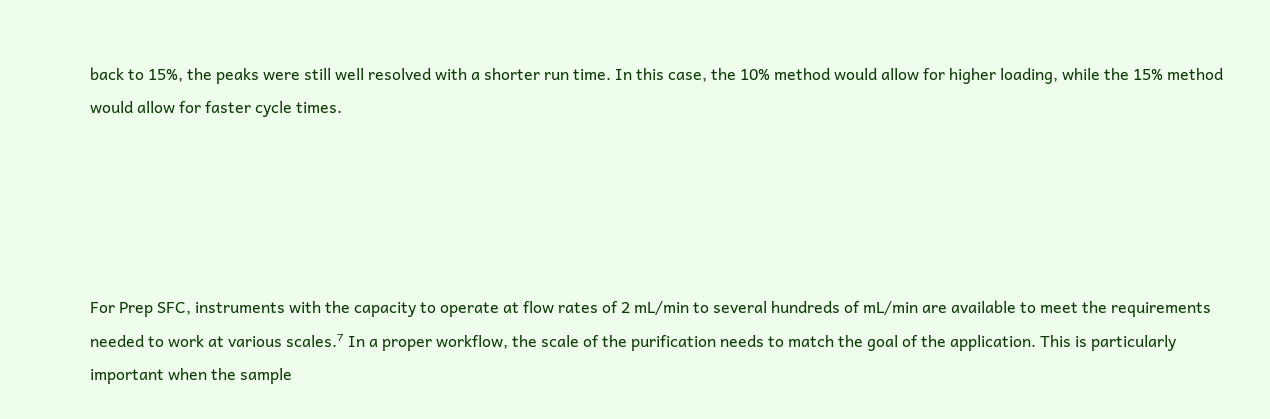back to 15%, the peaks were still well resolved with a shorter run time. In this case, the 10% method would allow for higher loading, while the 15% method would allow for faster cycle times.





For Prep SFC, instruments with the capacity to operate at flow rates of 2 mL/min to several hundreds of mL/min are available to meet the requirements needed to work at various scales.⁷ In a proper workflow, the scale of the purification needs to match the goal of the application. This is particularly important when the sample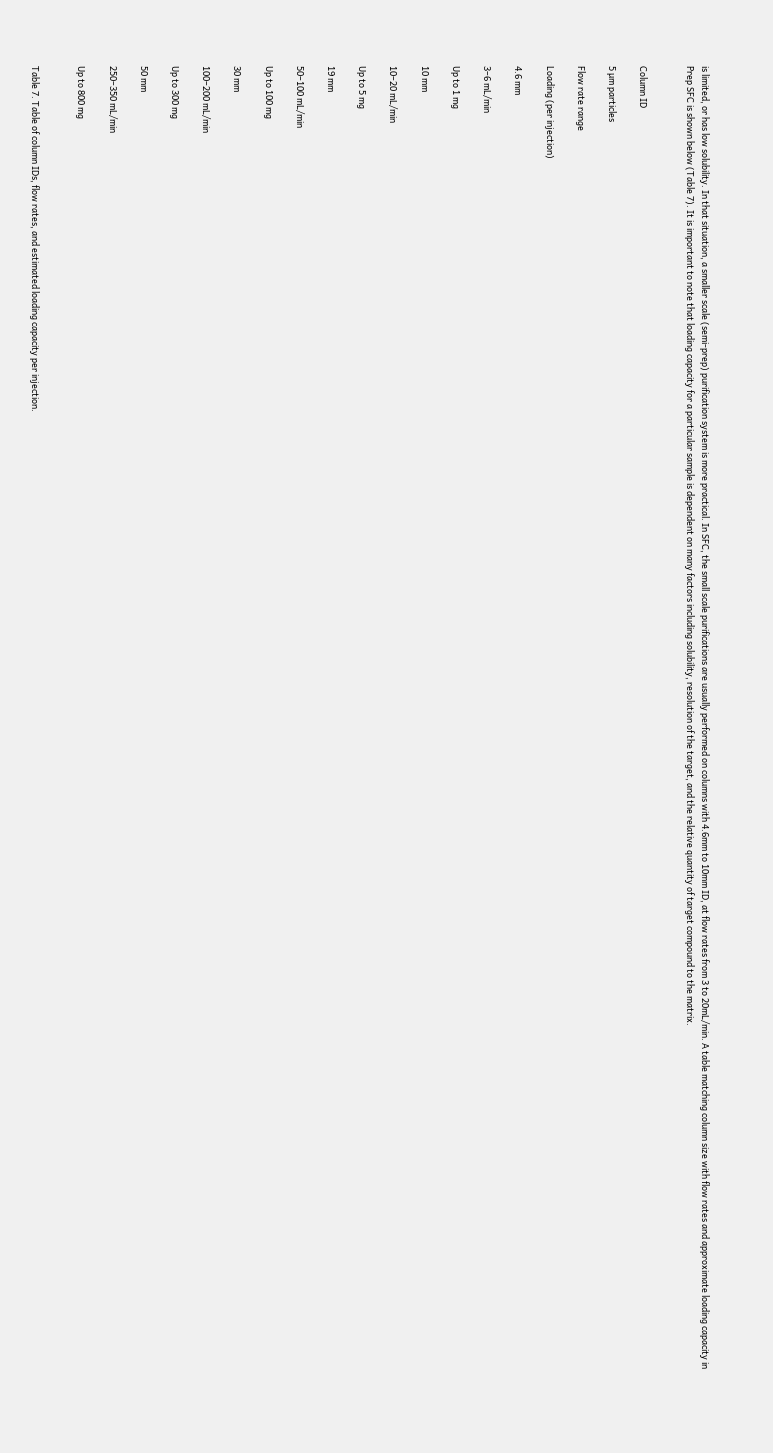is limited, or has low solubility. In that situation, a smaller scale (semi-prep) purification system is more practical. In SFC, the small scale purifications are usually performed on columns with 4.6mm to 10mm ID, at flow rates from 3 to 20mL/min. A table matching column size with flow rates and approximate loading capacity in Prep SFC is shown below (Table 7). It is important to note that loading capacity for a particular sample is dependent on many factors including solubility, resolution of the target, and the relative quantity of target compound to the matrix.


Column ID

5 µm particles

Flow rate range

Loading (per injection)

4.6 mm

3–6 mL/min

Up to 1 mg

10 mm

10–20 mL/min

Up to 5 mg

19 mm

50–100 mL/min

Up to 100 mg

30 mm

100–200 mL/min

Up to 300 mg

50 mm

250–350 mL/min

Up to 800 mg


Table 7. Table of column IDs, flow rates, and estimated loading capacity per injection.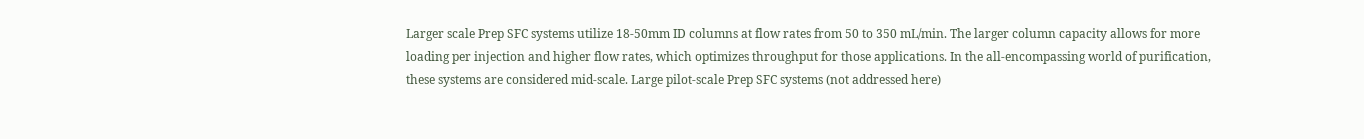Larger scale Prep SFC systems utilize 18-50mm ID columns at flow rates from 50 to 350 mL/min. The larger column capacity allows for more loading per injection and higher flow rates, which optimizes throughput for those applications. In the all-encompassing world of purification, these systems are considered mid-scale. Large pilot-scale Prep SFC systems (not addressed here)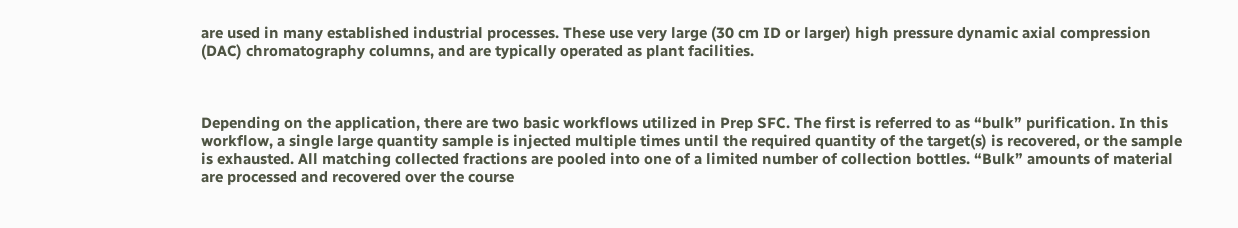are used in many established industrial processes. These use very large (30 cm ID or larger) high pressure dynamic axial compression (DAC) chromatography columns, and are typically operated as plant facilities.



Depending on the application, there are two basic workflows utilized in Prep SFC. The first is referred to as “bulk” purification. In this workflow, a single large quantity sample is injected multiple times until the required quantity of the target(s) is recovered, or the sample is exhausted. All matching collected fractions are pooled into one of a limited number of collection bottles. “Bulk” amounts of material are processed and recovered over the course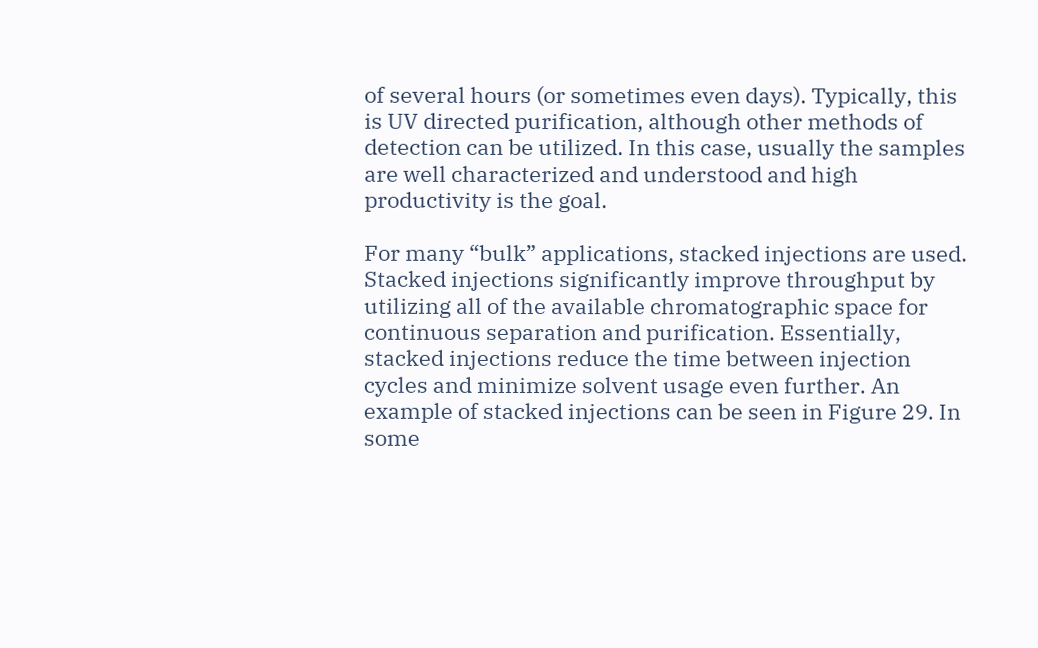of several hours (or sometimes even days). Typically, this is UV directed purification, although other methods of detection can be utilized. In this case, usually the samples are well characterized and understood and high productivity is the goal.

For many “bulk” applications, stacked injections are used. Stacked injections significantly improve throughput by utilizing all of the available chromatographic space for continuous separation and purification. Essentially, stacked injections reduce the time between injection cycles and minimize solvent usage even further. An example of stacked injections can be seen in Figure 29. In some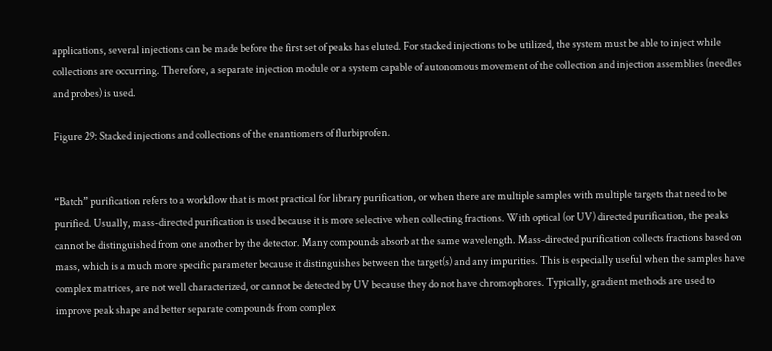applications, several injections can be made before the first set of peaks has eluted. For stacked injections to be utilized, the system must be able to inject while collections are occurring. Therefore, a separate injection module or a system capable of autonomous movement of the collection and injection assemblies (needles and probes) is used.

Figure 29: Stacked injections and collections of the enantiomers of flurbiprofen.


“Batch” purification refers to a workflow that is most practical for library purification, or when there are multiple samples with multiple targets that need to be purified. Usually, mass-directed purification is used because it is more selective when collecting fractions. With optical (or UV) directed purification, the peaks cannot be distinguished from one another by the detector. Many compounds absorb at the same wavelength. Mass-directed purification collects fractions based on mass, which is a much more specific parameter because it distinguishes between the target(s) and any impurities. This is especially useful when the samples have complex matrices, are not well characterized, or cannot be detected by UV because they do not have chromophores. Typically, gradient methods are used to improve peak shape and better separate compounds from complex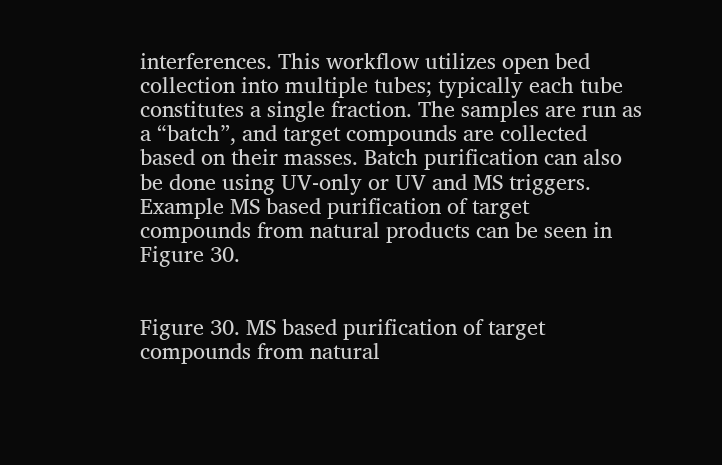interferences. This workflow utilizes open bed collection into multiple tubes; typically each tube constitutes a single fraction. The samples are run as a “batch”, and target compounds are collected based on their masses. Batch purification can also be done using UV-only or UV and MS triggers. Example MS based purification of target compounds from natural products can be seen in Figure 30.


Figure 30. MS based purification of target compounds from natural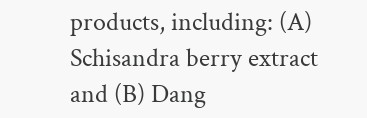products, including: (A) Schisandra berry extract and (B) Dang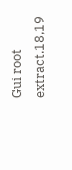Gui root extract.18,19